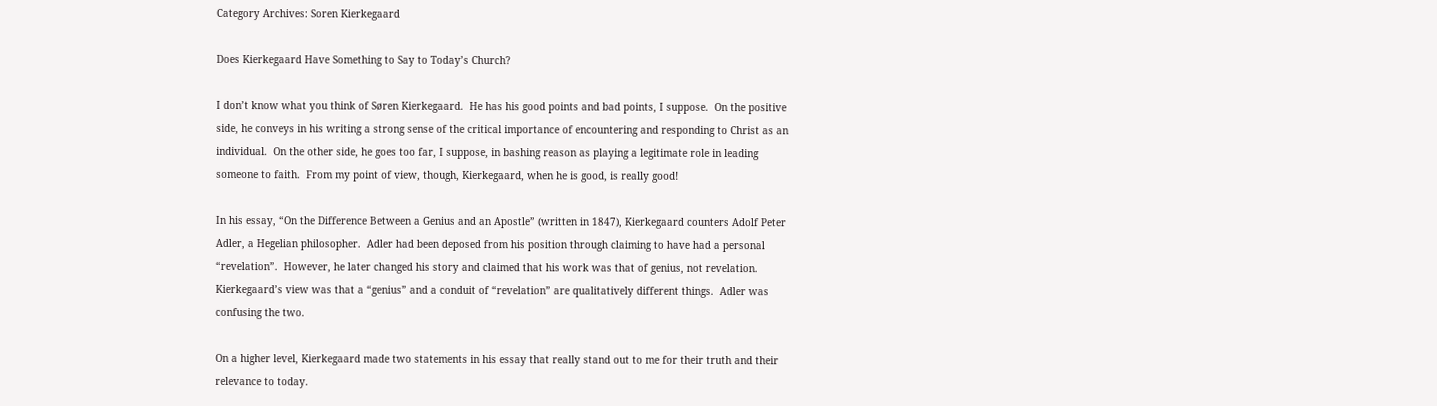Category Archives: Soren Kierkegaard

Does Kierkegaard Have Something to Say to Today’s Church?

I don’t know what you think of Søren Kierkegaard.  He has his good points and bad points, I suppose.  On the positive side, he conveys in his writing a strong sense of the critical importance of encountering and responding to Christ as an individual.  On the other side, he goes too far, I suppose, in bashing reason as playing a legitimate role in leading someone to faith.  From my point of view, though, Kierkegaard, when he is good, is really good!

In his essay, “On the Difference Between a Genius and an Apostle” (written in 1847), Kierkegaard counters Adolf Peter Adler, a Hegelian philosopher.  Adler had been deposed from his position through claiming to have had a personal “revelation”.  However, he later changed his story and claimed that his work was that of genius, not revelation.  Kierkegaard’s view was that a “genius” and a conduit of “revelation” are qualitatively different things.  Adler was confusing the two.

On a higher level, Kierkegaard made two statements in his essay that really stand out to me for their truth and their relevance to today.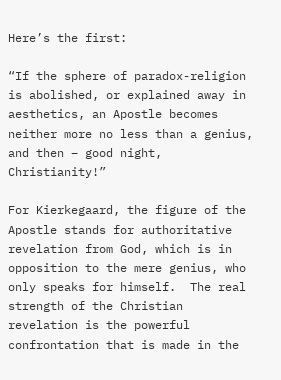Here’s the first:

“If the sphere of paradox-religion is abolished, or explained away in aesthetics, an Apostle becomes neither more no less than a genius, and then – good night, Christianity!”

For Kierkegaard, the figure of the Apostle stands for authoritative revelation from God, which is in opposition to the mere genius, who only speaks for himself.  The real strength of the Christian revelation is the powerful confrontation that is made in the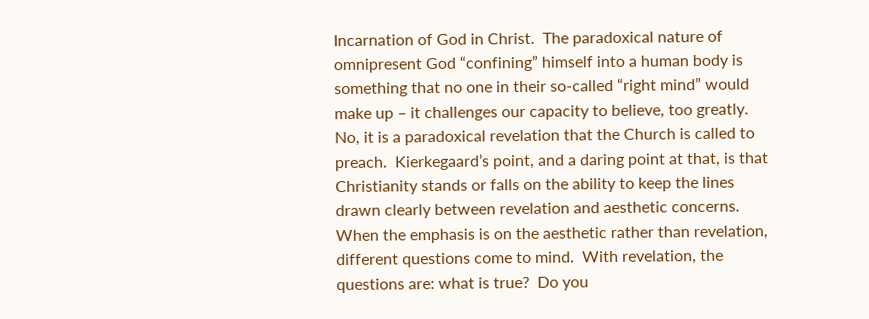Incarnation of God in Christ.  The paradoxical nature of omnipresent God “confining” himself into a human body is something that no one in their so-called “right mind” would make up – it challenges our capacity to believe, too greatly.  No, it is a paradoxical revelation that the Church is called to preach.  Kierkegaard’s point, and a daring point at that, is that Christianity stands or falls on the ability to keep the lines drawn clearly between revelation and aesthetic concerns.  When the emphasis is on the aesthetic rather than revelation, different questions come to mind.  With revelation, the questions are: what is true?  Do you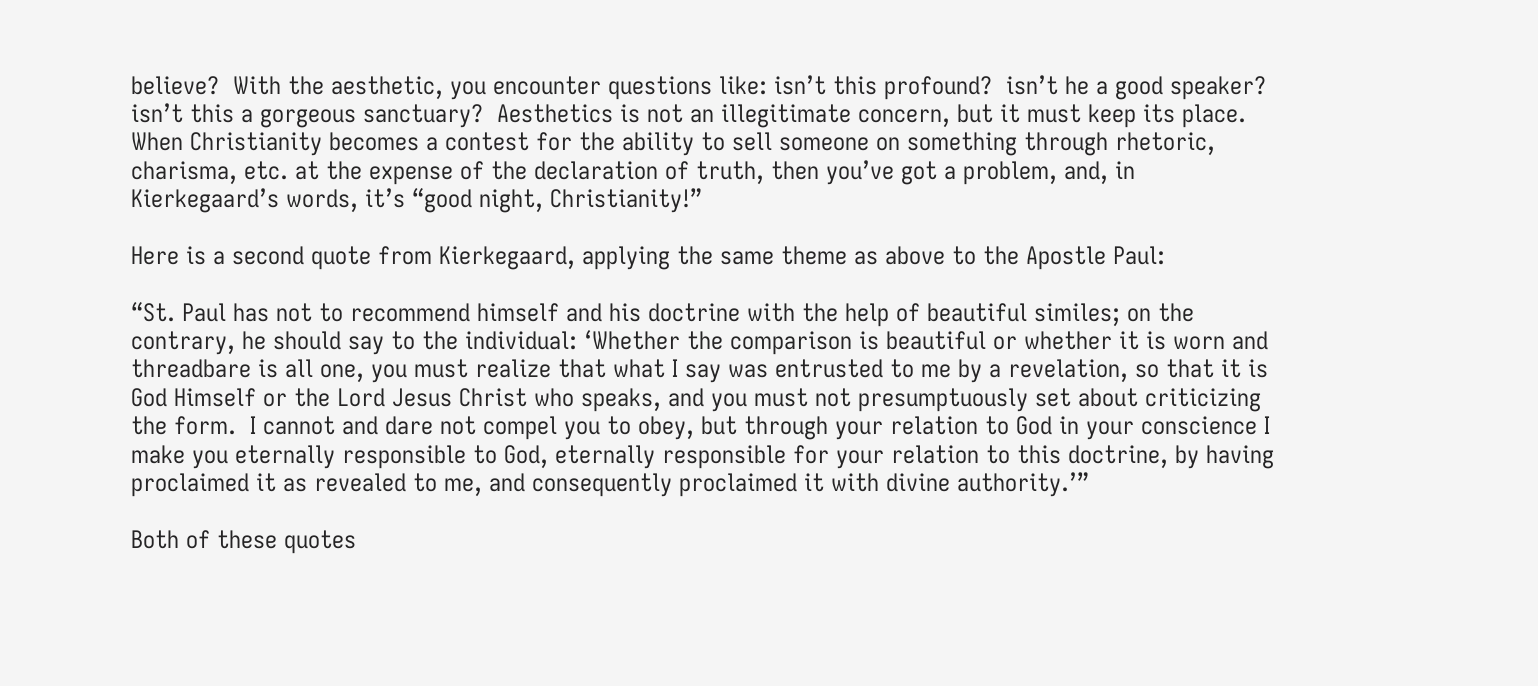believe?  With the aesthetic, you encounter questions like: isn’t this profound?  isn’t he a good speaker?  isn’t this a gorgeous sanctuary?  Aesthetics is not an illegitimate concern, but it must keep its place.  When Christianity becomes a contest for the ability to sell someone on something through rhetoric, charisma, etc. at the expense of the declaration of truth, then you’ve got a problem, and, in Kierkegaard’s words, it’s “good night, Christianity!”

Here is a second quote from Kierkegaard, applying the same theme as above to the Apostle Paul:

“St. Paul has not to recommend himself and his doctrine with the help of beautiful similes; on the contrary, he should say to the individual: ‘Whether the comparison is beautiful or whether it is worn and threadbare is all one, you must realize that what I say was entrusted to me by a revelation, so that it is God Himself or the Lord Jesus Christ who speaks, and you must not presumptuously set about criticizing the form.  I cannot and dare not compel you to obey, but through your relation to God in your conscience I make you eternally responsible to God, eternally responsible for your relation to this doctrine, by having proclaimed it as revealed to me, and consequently proclaimed it with divine authority.’”

Both of these quotes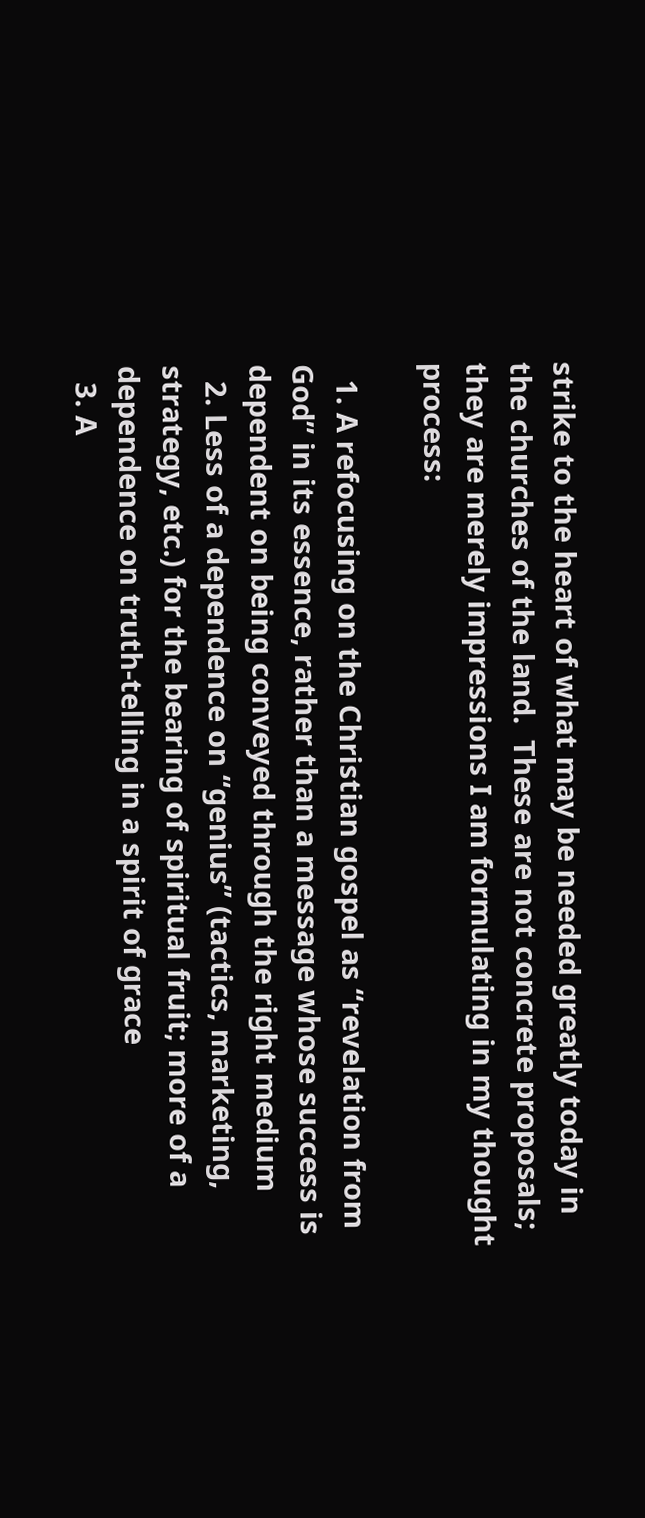strike to the heart of what may be needed greatly today in the churches of the land.  These are not concrete proposals; they are merely impressions I am formulating in my thought process:

  1. A refocusing on the Christian gospel as “revelation from God” in its essence, rather than a message whose success is dependent on being conveyed through the right medium
  2. Less of a dependence on “genius” (tactics, marketing, strategy, etc.) for the bearing of spiritual fruit; more of a dependence on truth-telling in a spirit of grace
  3. A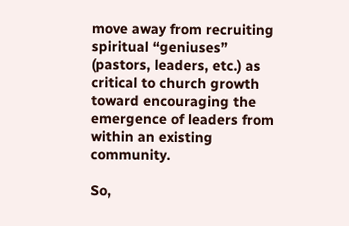move away from recruiting spiritual “geniuses” (pastors, leaders, etc.) as critical to church growth toward encouraging the emergence of leaders from within an existing community.

So,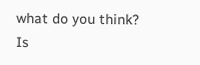what do you think?  Is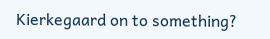Kierkegaard on to something?